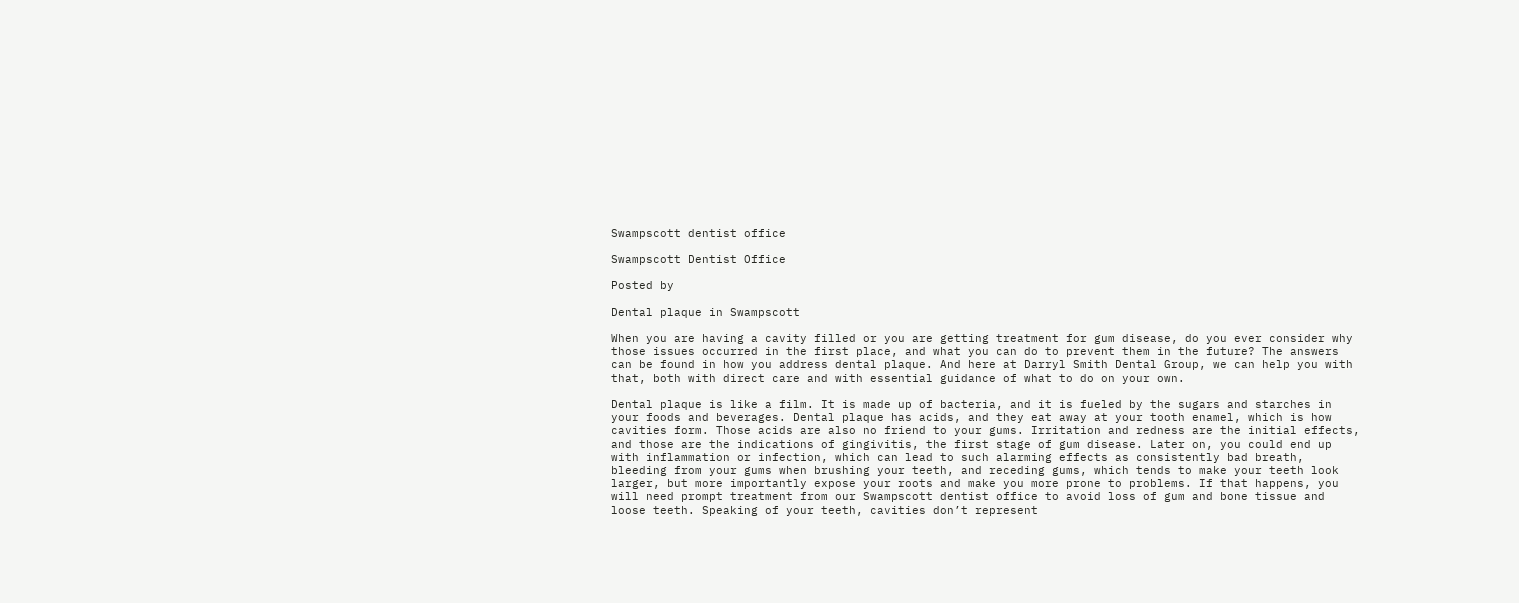Swampscott dentist office

Swampscott Dentist Office

Posted by

Dental plaque in Swampscott

When you are having a cavity filled or you are getting treatment for gum disease, do you ever consider why those issues occurred in the first place, and what you can do to prevent them in the future? The answers can be found in how you address dental plaque. And here at Darryl Smith Dental Group, we can help you with that, both with direct care and with essential guidance of what to do on your own.

Dental plaque is like a film. It is made up of bacteria, and it is fueled by the sugars and starches in your foods and beverages. Dental plaque has acids, and they eat away at your tooth enamel, which is how cavities form. Those acids are also no friend to your gums. Irritation and redness are the initial effects, and those are the indications of gingivitis, the first stage of gum disease. Later on, you could end up with inflammation or infection, which can lead to such alarming effects as consistently bad breath, bleeding from your gums when brushing your teeth, and receding gums, which tends to make your teeth look larger, but more importantly expose your roots and make you more prone to problems. If that happens, you will need prompt treatment from our Swampscott dentist office to avoid loss of gum and bone tissue and loose teeth. Speaking of your teeth, cavities don’t represent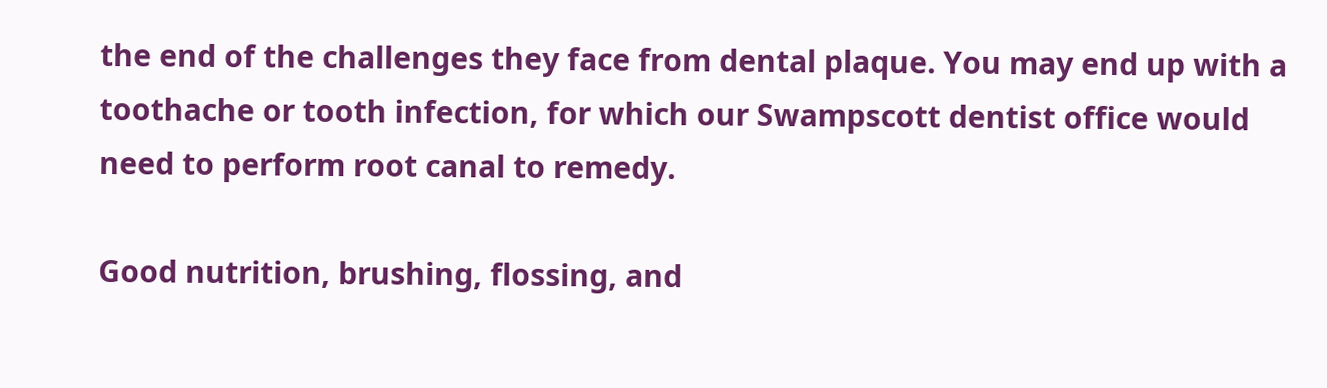the end of the challenges they face from dental plaque. You may end up with a toothache or tooth infection, for which our Swampscott dentist office would need to perform root canal to remedy.

Good nutrition, brushing, flossing, and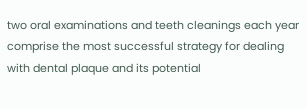two oral examinations and teeth cleanings each year comprise the most successful strategy for dealing with dental plaque and its potential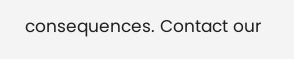consequences. Contact our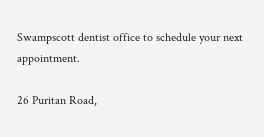Swampscott dentist office to schedule your next appointment.

26 Puritan Road,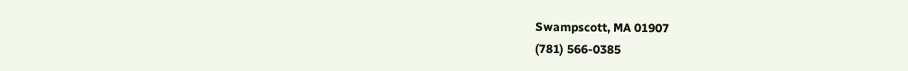Swampscott, MA 01907
(781) 566-0385